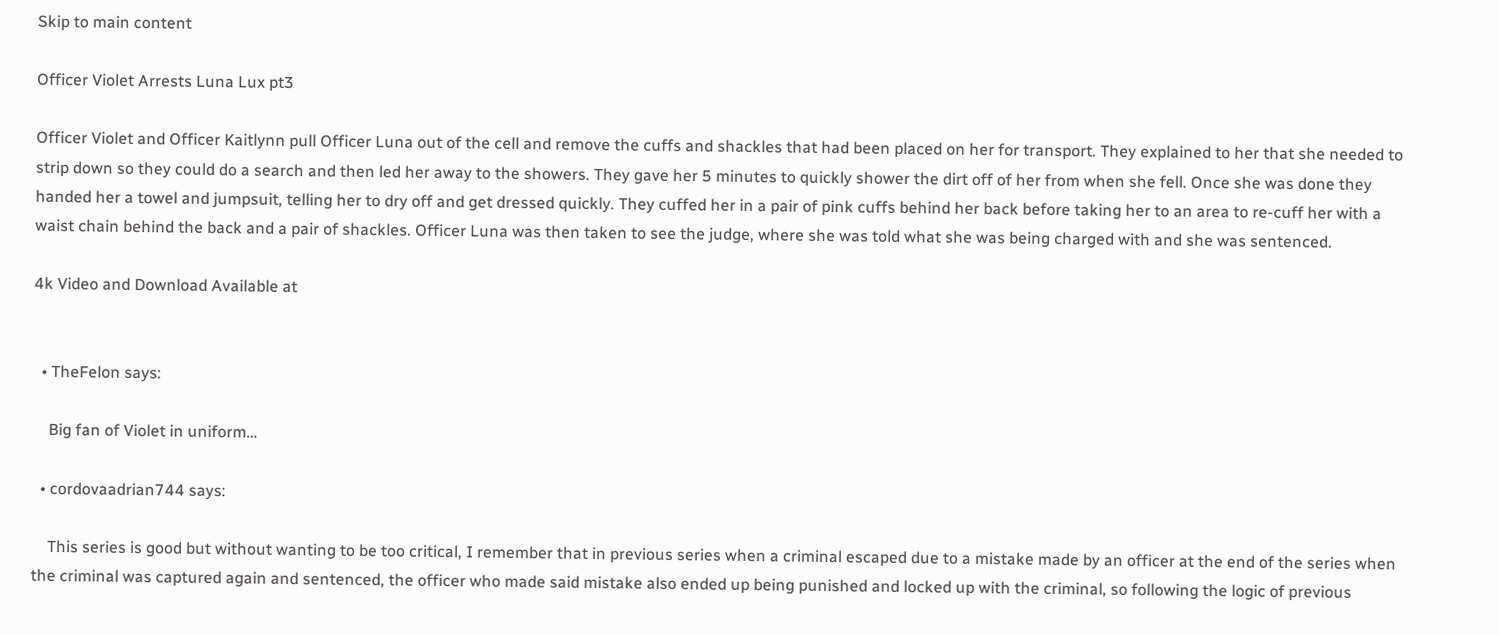Skip to main content

Officer Violet Arrests Luna Lux pt3

Officer Violet and Officer Kaitlynn pull Officer Luna out of the cell and remove the cuffs and shackles that had been placed on her for transport. They explained to her that she needed to strip down so they could do a search and then led her away to the showers. They gave her 5 minutes to quickly shower the dirt off of her from when she fell. Once she was done they handed her a towel and jumpsuit, telling her to dry off and get dressed quickly. They cuffed her in a pair of pink cuffs behind her back before taking her to an area to re-cuff her with a waist chain behind the back and a pair of shackles. Officer Luna was then taken to see the judge, where she was told what she was being charged with and she was sentenced.

4k Video and Download Available at


  • TheFelon says:

    Big fan of Violet in uniform…

  • cordovaadrian744 says:

    This series is good but without wanting to be too critical, I remember that in previous series when a criminal escaped due to a mistake made by an officer at the end of the series when the criminal was captured again and sentenced, the officer who made said mistake also ended up being punished and locked up with the criminal, so following the logic of previous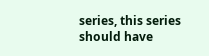series, this series should have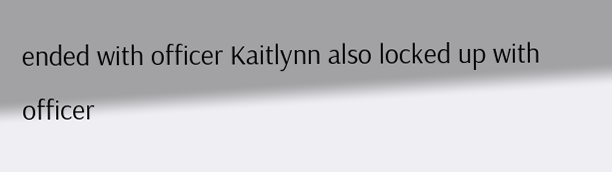ended with officer Kaitlynn also locked up with officer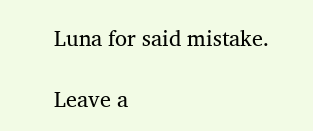Luna for said mistake.

Leave a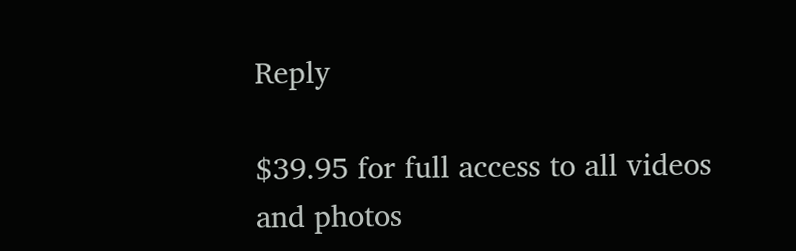Reply

$39.95 for full access to all videos and photos